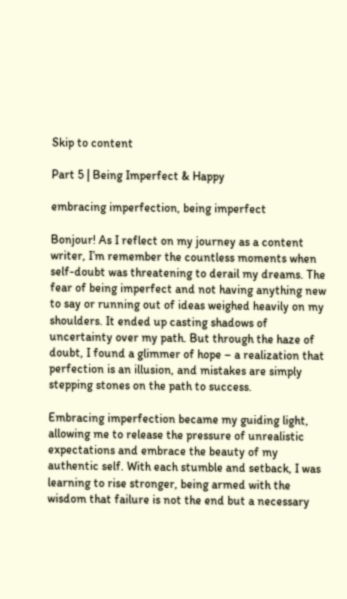Skip to content

Part 5 | Being Imperfect & Happy

embracing imperfection, being imperfect

Bonjour! As I reflect on my journey as a content writer, I’m remember the countless moments when self-doubt was threatening to derail my dreams. The fear of being imperfect and not having anything new to say or running out of ideas weighed heavily on my shoulders. It ended up casting shadows of uncertainty over my path. But through the haze of doubt, I found a glimmer of hope – a realization that perfection is an illusion, and mistakes are simply stepping stones on the path to success.

Embracing imperfection became my guiding light, allowing me to release the pressure of unrealistic expectations and embrace the beauty of my authentic self. With each stumble and setback, I was learning to rise stronger, being armed with the wisdom that failure is not the end but a necessary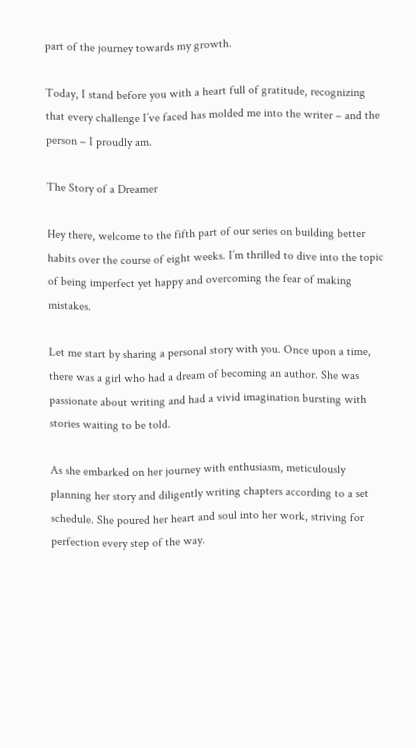part of the journey towards my growth.

Today, I stand before you with a heart full of gratitude, recognizing that every challenge I’ve faced has molded me into the writer – and the person – I proudly am.

The Story of a Dreamer

Hey there, welcome to the fifth part of our series on building better habits over the course of eight weeks. I’m thrilled to dive into the topic of being imperfect yet happy and overcoming the fear of making mistakes.

Let me start by sharing a personal story with you. Once upon a time, there was a girl who had a dream of becoming an author. She was passionate about writing and had a vivid imagination bursting with stories waiting to be told.

As she embarked on her journey with enthusiasm, meticulously planning her story and diligently writing chapters according to a set schedule. She poured her heart and soul into her work, striving for perfection every step of the way.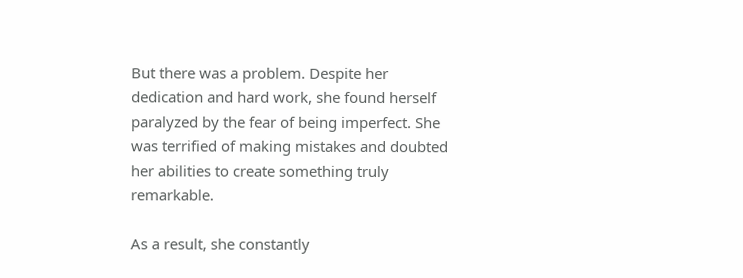But there was a problem. Despite her dedication and hard work, she found herself paralyzed by the fear of being imperfect. She was terrified of making mistakes and doubted her abilities to create something truly remarkable.

As a result, she constantly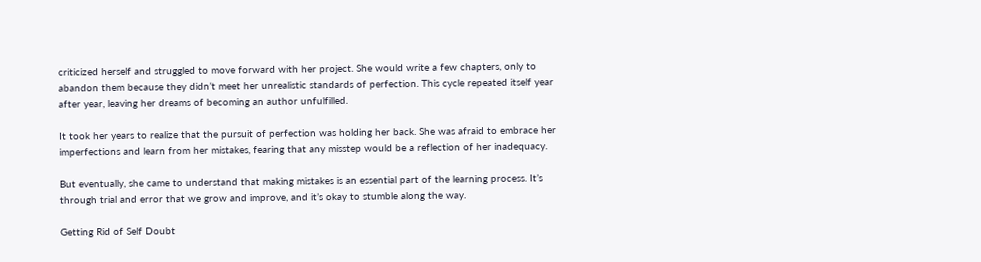criticized herself and struggled to move forward with her project. She would write a few chapters, only to abandon them because they didn’t meet her unrealistic standards of perfection. This cycle repeated itself year after year, leaving her dreams of becoming an author unfulfilled.

It took her years to realize that the pursuit of perfection was holding her back. She was afraid to embrace her imperfections and learn from her mistakes, fearing that any misstep would be a reflection of her inadequacy.

But eventually, she came to understand that making mistakes is an essential part of the learning process. It’s through trial and error that we grow and improve, and it’s okay to stumble along the way.

Getting Rid of Self Doubt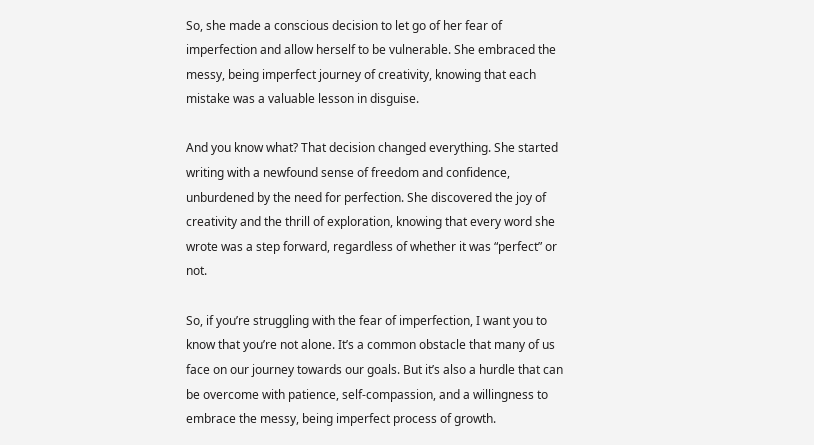So, she made a conscious decision to let go of her fear of imperfection and allow herself to be vulnerable. She embraced the messy, being imperfect journey of creativity, knowing that each mistake was a valuable lesson in disguise.

And you know what? That decision changed everything. She started writing with a newfound sense of freedom and confidence, unburdened by the need for perfection. She discovered the joy of creativity and the thrill of exploration, knowing that every word she wrote was a step forward, regardless of whether it was “perfect” or not.

So, if you’re struggling with the fear of imperfection, I want you to know that you’re not alone. It’s a common obstacle that many of us face on our journey towards our goals. But it’s also a hurdle that can be overcome with patience, self-compassion, and a willingness to embrace the messy, being imperfect process of growth.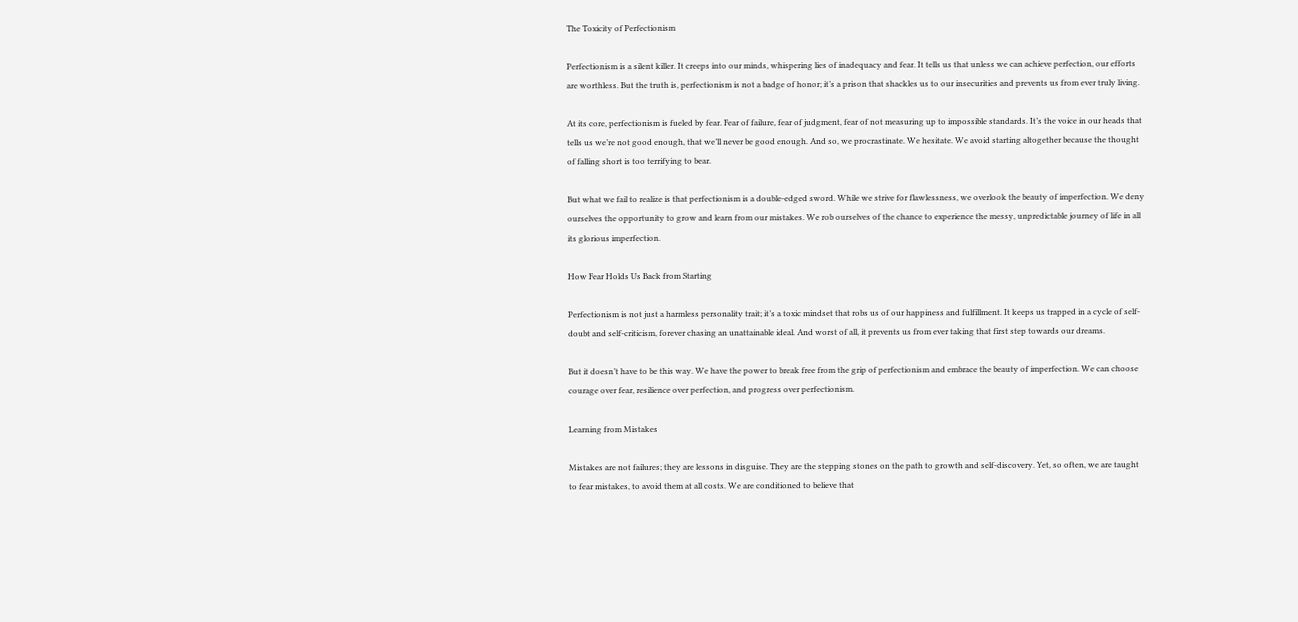The Toxicity of Perfectionism

Perfectionism is a silent killer. It creeps into our minds, whispering lies of inadequacy and fear. It tells us that unless we can achieve perfection, our efforts are worthless. But the truth is, perfectionism is not a badge of honor; it’s a prison that shackles us to our insecurities and prevents us from ever truly living.

At its core, perfectionism is fueled by fear. Fear of failure, fear of judgment, fear of not measuring up to impossible standards. It’s the voice in our heads that tells us we’re not good enough, that we’ll never be good enough. And so, we procrastinate. We hesitate. We avoid starting altogether because the thought of falling short is too terrifying to bear.

But what we fail to realize is that perfectionism is a double-edged sword. While we strive for flawlessness, we overlook the beauty of imperfection. We deny ourselves the opportunity to grow and learn from our mistakes. We rob ourselves of the chance to experience the messy, unpredictable journey of life in all its glorious imperfection.

How Fear Holds Us Back from Starting

Perfectionism is not just a harmless personality trait; it’s a toxic mindset that robs us of our happiness and fulfillment. It keeps us trapped in a cycle of self-doubt and self-criticism, forever chasing an unattainable ideal. And worst of all, it prevents us from ever taking that first step towards our dreams.

But it doesn’t have to be this way. We have the power to break free from the grip of perfectionism and embrace the beauty of imperfection. We can choose courage over fear, resilience over perfection, and progress over perfectionism.

Learning from Mistakes

Mistakes are not failures; they are lessons in disguise. They are the stepping stones on the path to growth and self-discovery. Yet, so often, we are taught to fear mistakes, to avoid them at all costs. We are conditioned to believe that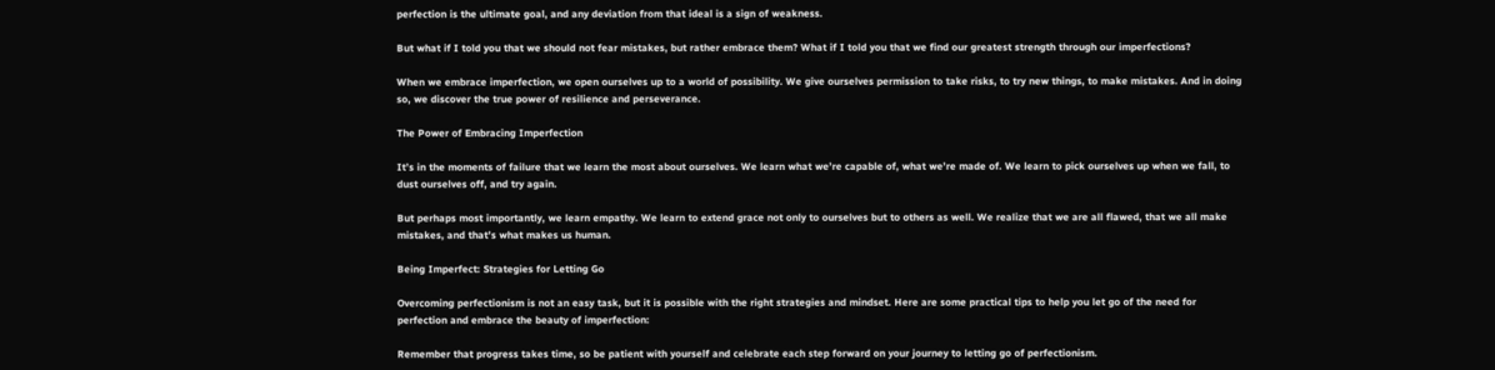perfection is the ultimate goal, and any deviation from that ideal is a sign of weakness.

But what if I told you that we should not fear mistakes, but rather embrace them? What if I told you that we find our greatest strength through our imperfections?

When we embrace imperfection, we open ourselves up to a world of possibility. We give ourselves permission to take risks, to try new things, to make mistakes. And in doing so, we discover the true power of resilience and perseverance.

The Power of Embracing Imperfection

It’s in the moments of failure that we learn the most about ourselves. We learn what we’re capable of, what we’re made of. We learn to pick ourselves up when we fall, to dust ourselves off, and try again.

But perhaps most importantly, we learn empathy. We learn to extend grace not only to ourselves but to others as well. We realize that we are all flawed, that we all make mistakes, and that’s what makes us human.

Being Imperfect: Strategies for Letting Go

Overcoming perfectionism is not an easy task, but it is possible with the right strategies and mindset. Here are some practical tips to help you let go of the need for perfection and embrace the beauty of imperfection:

Remember that progress takes time, so be patient with yourself and celebrate each step forward on your journey to letting go of perfectionism.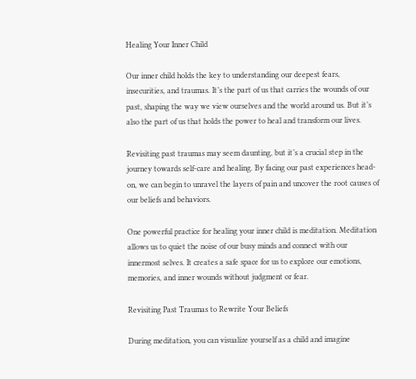Healing Your Inner Child

Our inner child holds the key to understanding our deepest fears, insecurities, and traumas. It’s the part of us that carries the wounds of our past, shaping the way we view ourselves and the world around us. But it’s also the part of us that holds the power to heal and transform our lives.

Revisiting past traumas may seem daunting, but it’s a crucial step in the journey towards self-care and healing. By facing our past experiences head-on, we can begin to unravel the layers of pain and uncover the root causes of our beliefs and behaviors.

One powerful practice for healing your inner child is meditation. Meditation allows us to quiet the noise of our busy minds and connect with our innermost selves. It creates a safe space for us to explore our emotions, memories, and inner wounds without judgment or fear.

Revisiting Past Traumas to Rewrite Your Beliefs

During meditation, you can visualize yourself as a child and imagine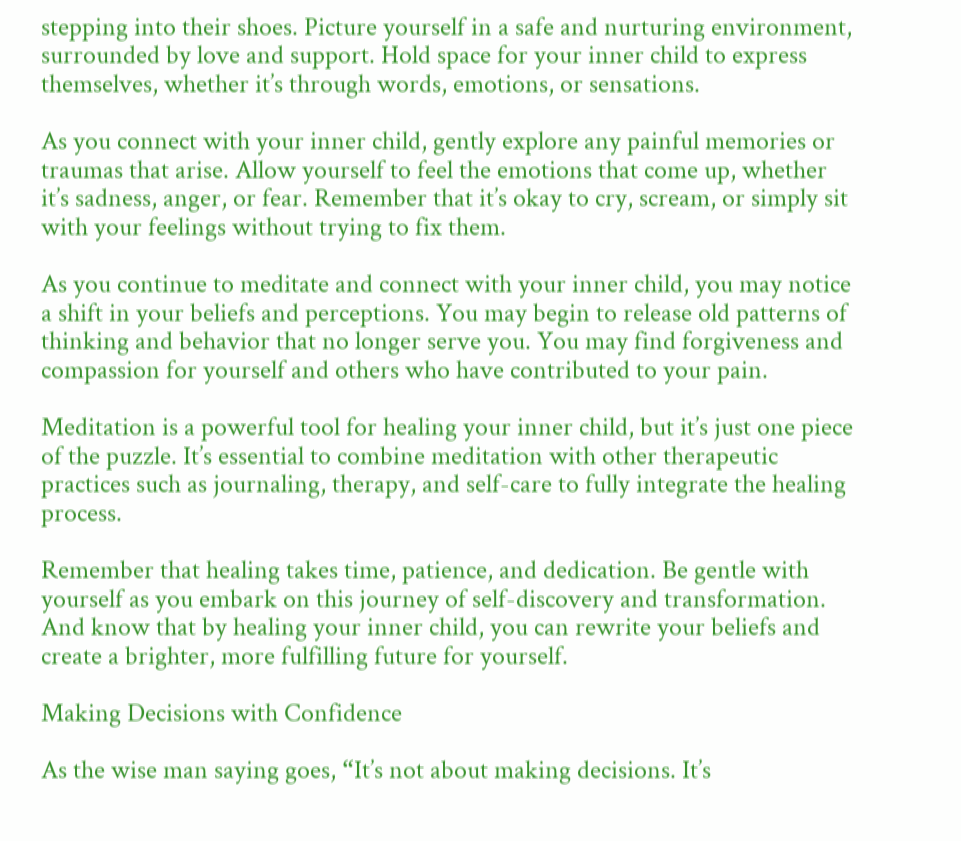stepping into their shoes. Picture yourself in a safe and nurturing environment, surrounded by love and support. Hold space for your inner child to express themselves, whether it’s through words, emotions, or sensations.

As you connect with your inner child, gently explore any painful memories or traumas that arise. Allow yourself to feel the emotions that come up, whether it’s sadness, anger, or fear. Remember that it’s okay to cry, scream, or simply sit with your feelings without trying to fix them.

As you continue to meditate and connect with your inner child, you may notice a shift in your beliefs and perceptions. You may begin to release old patterns of thinking and behavior that no longer serve you. You may find forgiveness and compassion for yourself and others who have contributed to your pain.

Meditation is a powerful tool for healing your inner child, but it’s just one piece of the puzzle. It’s essential to combine meditation with other therapeutic practices such as journaling, therapy, and self-care to fully integrate the healing process.

Remember that healing takes time, patience, and dedication. Be gentle with yourself as you embark on this journey of self-discovery and transformation. And know that by healing your inner child, you can rewrite your beliefs and create a brighter, more fulfilling future for yourself.

Making Decisions with Confidence

As the wise man saying goes, “It’s not about making decisions. It’s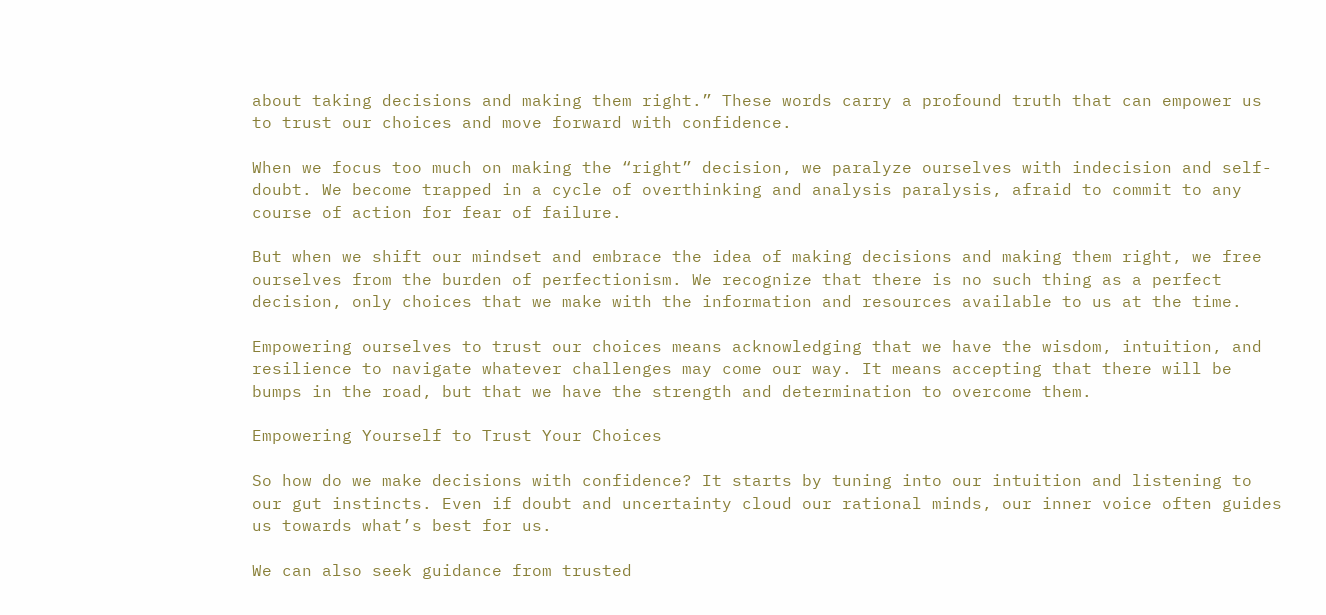about taking decisions and making them right.” These words carry a profound truth that can empower us to trust our choices and move forward with confidence.

When we focus too much on making the “right” decision, we paralyze ourselves with indecision and self-doubt. We become trapped in a cycle of overthinking and analysis paralysis, afraid to commit to any course of action for fear of failure.

But when we shift our mindset and embrace the idea of making decisions and making them right, we free ourselves from the burden of perfectionism. We recognize that there is no such thing as a perfect decision, only choices that we make with the information and resources available to us at the time.

Empowering ourselves to trust our choices means acknowledging that we have the wisdom, intuition, and resilience to navigate whatever challenges may come our way. It means accepting that there will be bumps in the road, but that we have the strength and determination to overcome them.

Empowering Yourself to Trust Your Choices

So how do we make decisions with confidence? It starts by tuning into our intuition and listening to our gut instincts. Even if doubt and uncertainty cloud our rational minds, our inner voice often guides us towards what’s best for us.

We can also seek guidance from trusted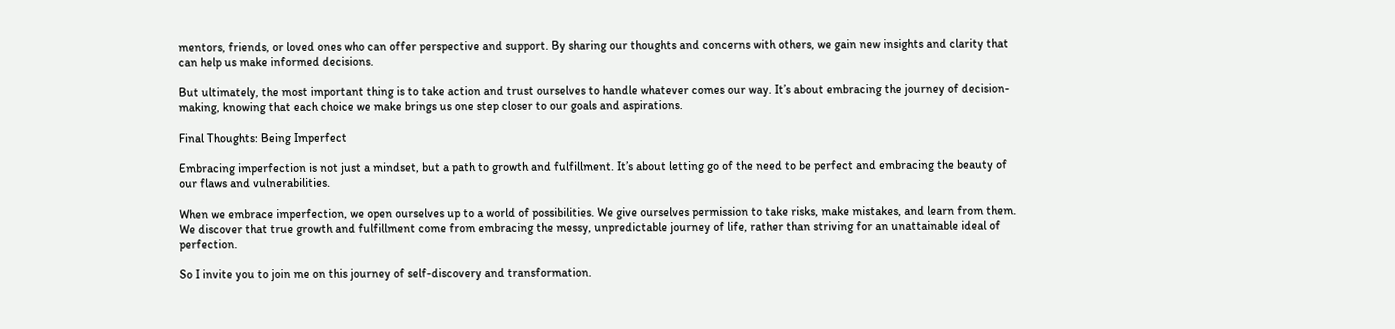mentors, friends, or loved ones who can offer perspective and support. By sharing our thoughts and concerns with others, we gain new insights and clarity that can help us make informed decisions.

But ultimately, the most important thing is to take action and trust ourselves to handle whatever comes our way. It’s about embracing the journey of decision-making, knowing that each choice we make brings us one step closer to our goals and aspirations.

Final Thoughts: Being Imperfect

Embracing imperfection is not just a mindset, but a path to growth and fulfillment. It’s about letting go of the need to be perfect and embracing the beauty of our flaws and vulnerabilities.

When we embrace imperfection, we open ourselves up to a world of possibilities. We give ourselves permission to take risks, make mistakes, and learn from them. We discover that true growth and fulfillment come from embracing the messy, unpredictable journey of life, rather than striving for an unattainable ideal of perfection.

So I invite you to join me on this journey of self-discovery and transformation.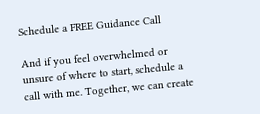Schedule a FREE Guidance Call

And if you feel overwhelmed or unsure of where to start, schedule a call with me. Together, we can create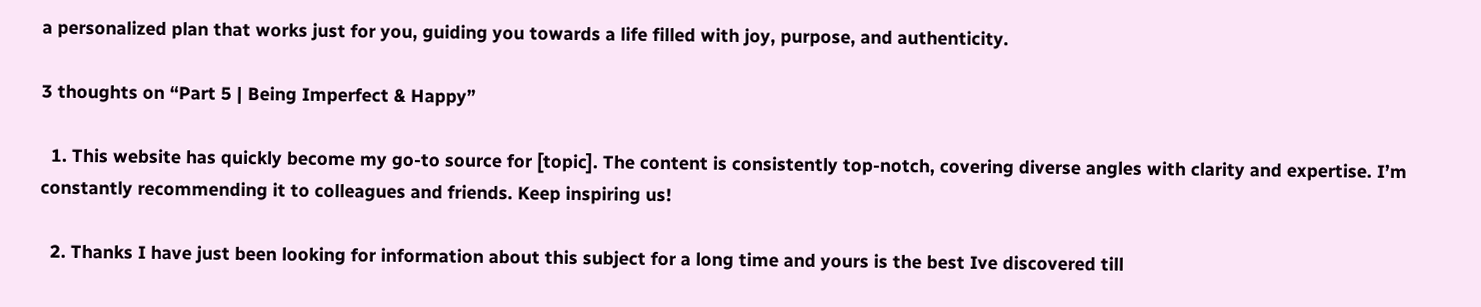a personalized plan that works just for you, guiding you towards a life filled with joy, purpose, and authenticity.

3 thoughts on “Part 5 | Being Imperfect & Happy”

  1. This website has quickly become my go-to source for [topic]. The content is consistently top-notch, covering diverse angles with clarity and expertise. I’m constantly recommending it to colleagues and friends. Keep inspiring us!

  2. Thanks I have just been looking for information about this subject for a long time and yours is the best Ive discovered till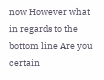now However what in regards to the bottom line Are you certain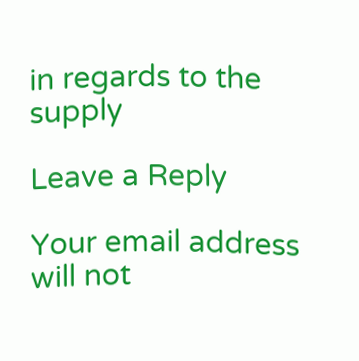in regards to the supply

Leave a Reply

Your email address will not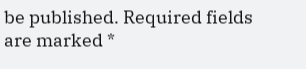be published. Required fields are marked *